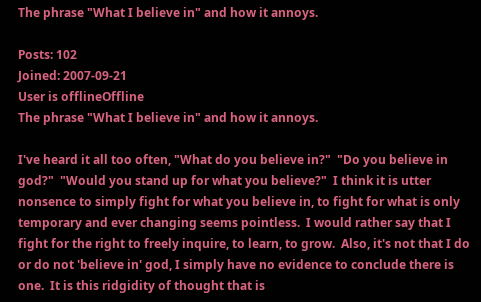The phrase "What I believe in" and how it annoys.

Posts: 102
Joined: 2007-09-21
User is offlineOffline
The phrase "What I believe in" and how it annoys.

I've heard it all too often, "What do you believe in?"  "Do you believe in god?"  "Would you stand up for what you believe?"  I think it is utter nonsence to simply fight for what you believe in, to fight for what is only temporary and ever changing seems pointless.  I would rather say that I fight for the right to freely inquire, to learn, to grow.  Also, it's not that I do or do not 'believe in' god, I simply have no evidence to conclude there is one.  It is this ridgidity of thought that is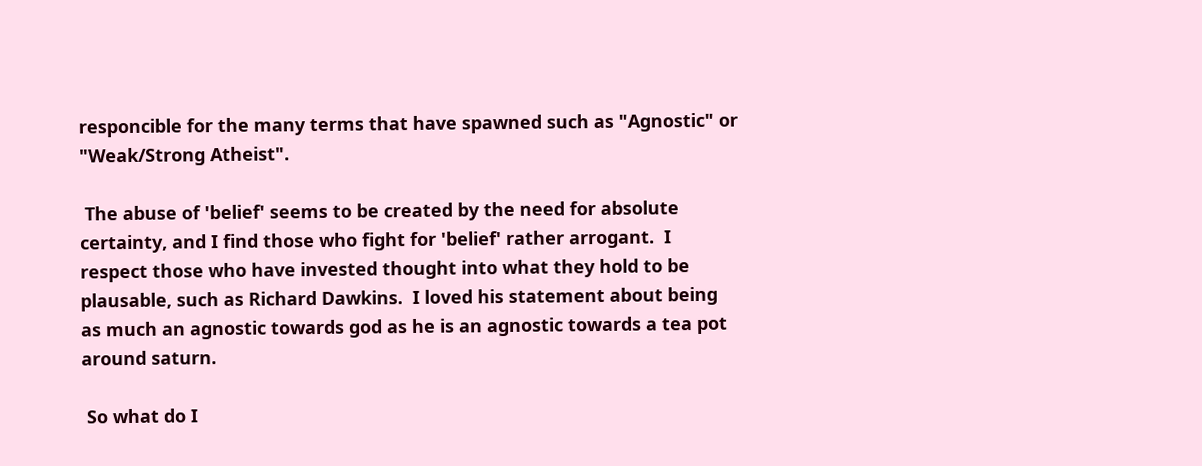responcible for the many terms that have spawned such as "Agnostic" or "Weak/Strong Atheist".

 The abuse of 'belief' seems to be created by the need for absolute certainty, and I find those who fight for 'belief' rather arrogant.  I respect those who have invested thought into what they hold to be plausable, such as Richard Dawkins.  I loved his statement about being as much an agnostic towards god as he is an agnostic towards a tea pot around saturn.

 So what do I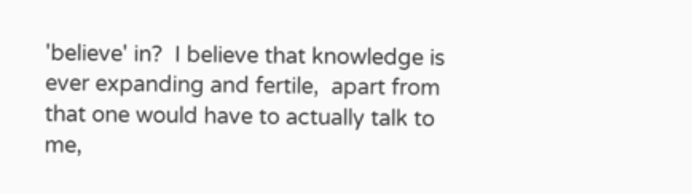'believe' in?  I believe that knowledge is ever expanding and fertile,  apart from that one would have to actually talk to me,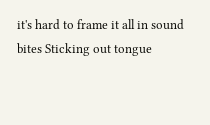it's hard to frame it all in sound bites Sticking out tongue